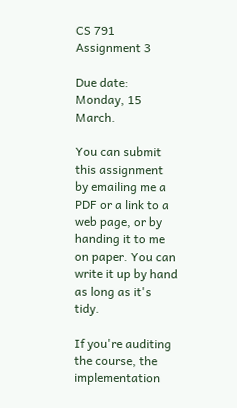CS 791 Assignment 3

Due date: Monday, 15 March.

You can submit this assignment by emailing me a PDF or a link to a web page, or by handing it to me on paper. You can write it up by hand as long as it's tidy.

If you're auditing the course, the implementation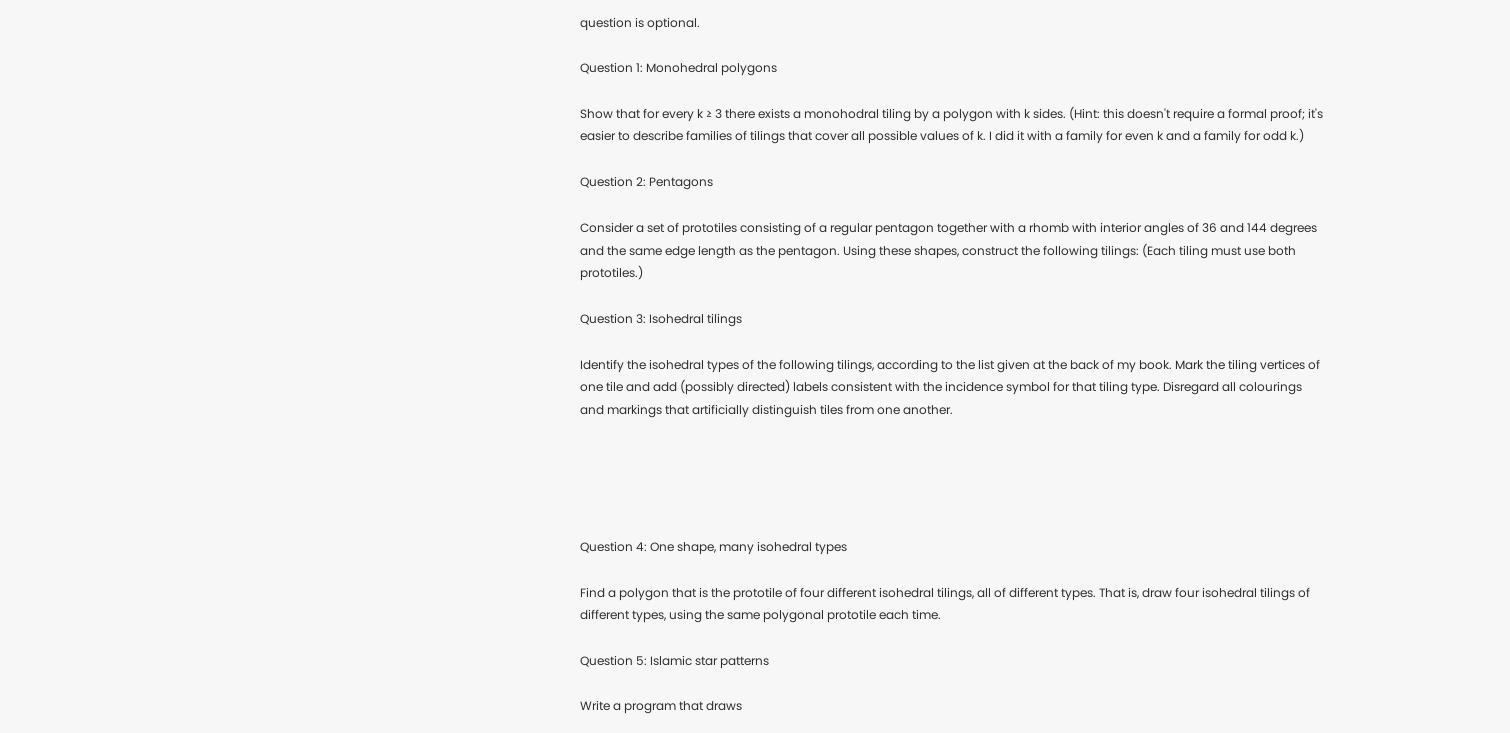question is optional.

Question 1: Monohedral polygons

Show that for every k ≥ 3 there exists a monohodral tiling by a polygon with k sides. (Hint: this doesn't require a formal proof; it's easier to describe families of tilings that cover all possible values of k. I did it with a family for even k and a family for odd k.)

Question 2: Pentagons

Consider a set of prototiles consisting of a regular pentagon together with a rhomb with interior angles of 36 and 144 degrees and the same edge length as the pentagon. Using these shapes, construct the following tilings: (Each tiling must use both prototiles.)

Question 3: Isohedral tilings

Identify the isohedral types of the following tilings, according to the list given at the back of my book. Mark the tiling vertices of one tile and add (possibly directed) labels consistent with the incidence symbol for that tiling type. Disregard all colourings and markings that artificially distinguish tiles from one another.





Question 4: One shape, many isohedral types

Find a polygon that is the prototile of four different isohedral tilings, all of different types. That is, draw four isohedral tilings of different types, using the same polygonal prototile each time.

Question 5: Islamic star patterns

Write a program that draws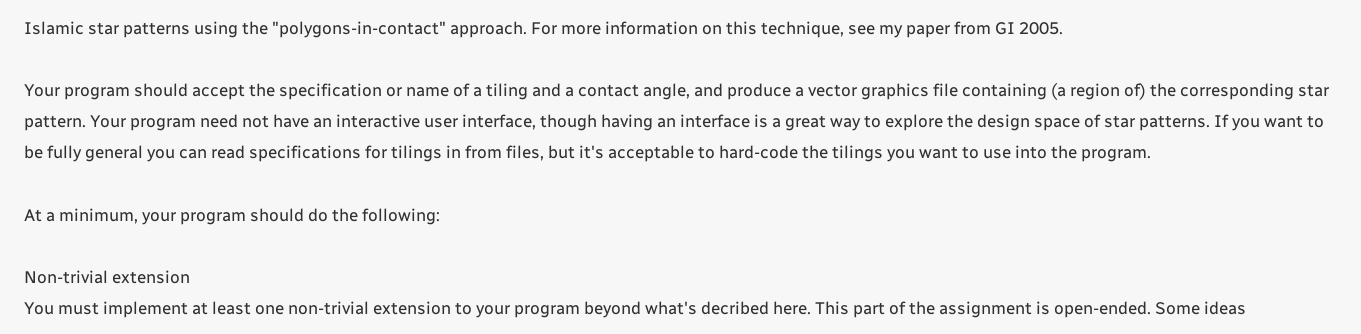Islamic star patterns using the "polygons-in-contact" approach. For more information on this technique, see my paper from GI 2005.

Your program should accept the specification or name of a tiling and a contact angle, and produce a vector graphics file containing (a region of) the corresponding star pattern. Your program need not have an interactive user interface, though having an interface is a great way to explore the design space of star patterns. If you want to be fully general you can read specifications for tilings in from files, but it's acceptable to hard-code the tilings you want to use into the program.

At a minimum, your program should do the following:

Non-trivial extension
You must implement at least one non-trivial extension to your program beyond what's decribed here. This part of the assignment is open-ended. Some ideas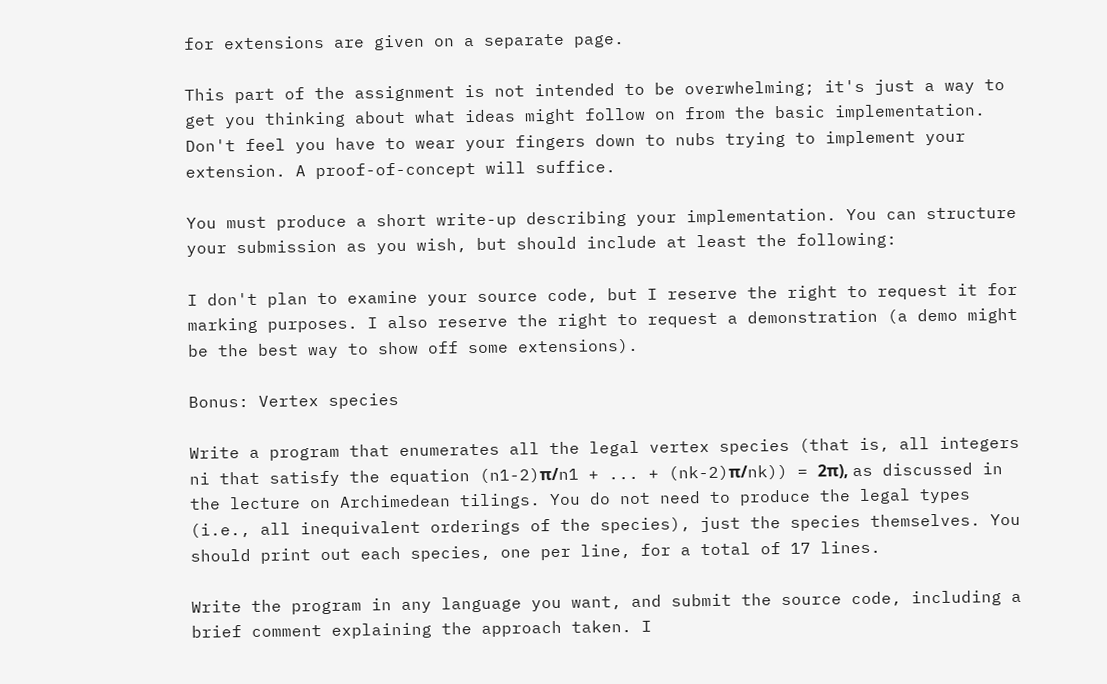for extensions are given on a separate page.

This part of the assignment is not intended to be overwhelming; it's just a way to get you thinking about what ideas might follow on from the basic implementation. Don't feel you have to wear your fingers down to nubs trying to implement your extension. A proof-of-concept will suffice.

You must produce a short write-up describing your implementation. You can structure your submission as you wish, but should include at least the following:

I don't plan to examine your source code, but I reserve the right to request it for marking purposes. I also reserve the right to request a demonstration (a demo might be the best way to show off some extensions).

Bonus: Vertex species

Write a program that enumerates all the legal vertex species (that is, all integers ni that satisfy the equation (n1-2)π/n1 + ... + (nk-2)π/nk)) = 2π), as discussed in the lecture on Archimedean tilings. You do not need to produce the legal types (i.e., all inequivalent orderings of the species), just the species themselves. You should print out each species, one per line, for a total of 17 lines.

Write the program in any language you want, and submit the source code, including a brief comment explaining the approach taken. I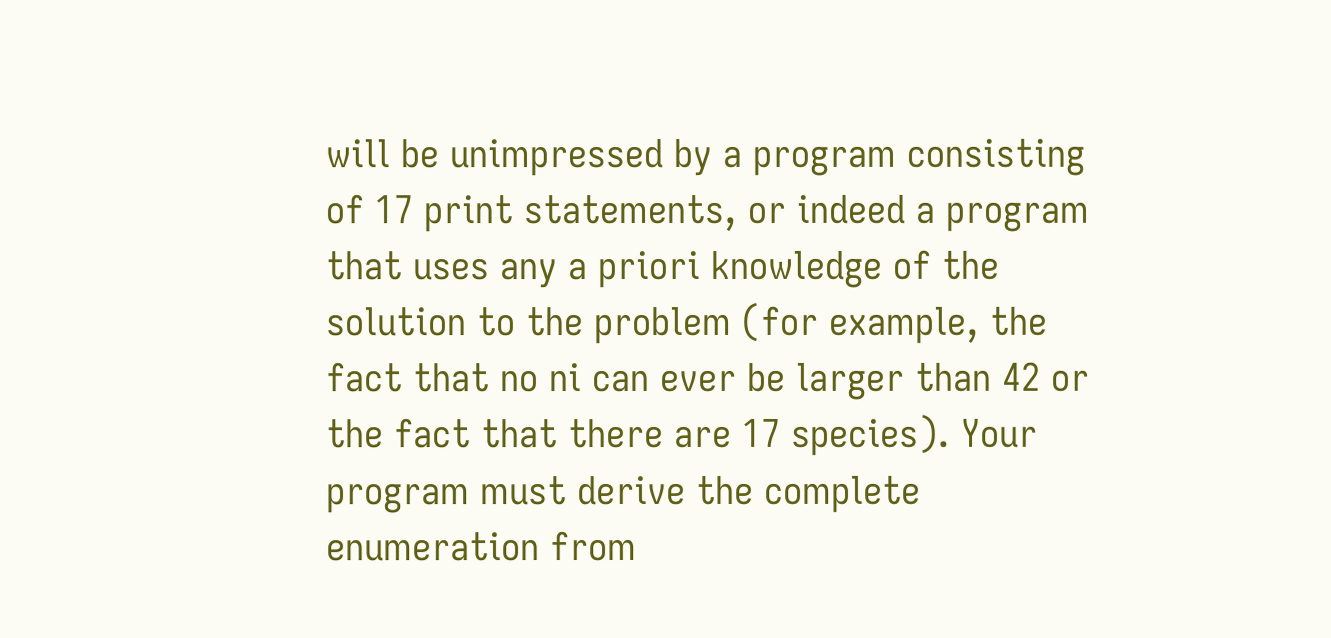will be unimpressed by a program consisting of 17 print statements, or indeed a program that uses any a priori knowledge of the solution to the problem (for example, the fact that no ni can ever be larger than 42 or the fact that there are 17 species). Your program must derive the complete enumeration from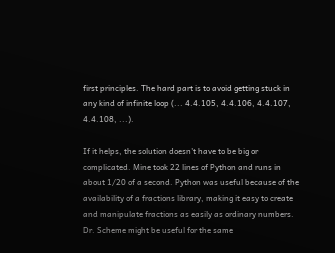first principles. The hard part is to avoid getting stuck in any kind of infinite loop (... 4.4.105, 4.4.106, 4.4.107, 4.4.108, ...).

If it helps, the solution doesn't have to be big or complicated. Mine took 22 lines of Python and runs in about 1/20 of a second. Python was useful because of the availability of a fractions library, making it easy to create and manipulate fractions as easily as ordinary numbers. Dr. Scheme might be useful for the same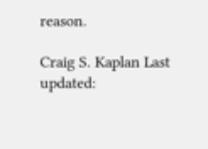reason.

Craig S. Kaplan Last updated: